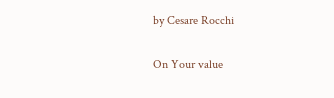by Cesare Rocchi

On Your value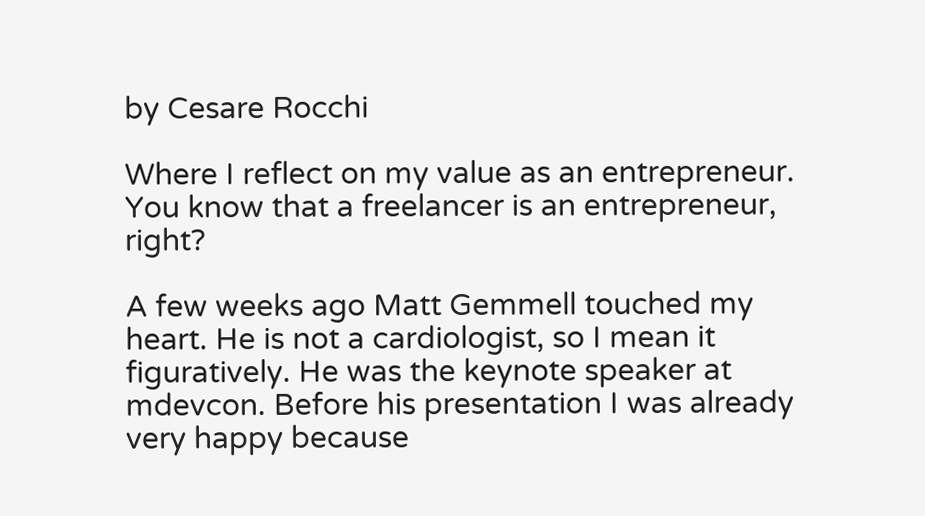by Cesare Rocchi

Where I reflect on my value as an entrepreneur. You know that a freelancer is an entrepreneur, right?

A few weeks ago Matt Gemmell touched my heart. He is not a cardiologist, so I mean it figuratively. He was the keynote speaker at mdevcon. Before his presentation I was already very happy because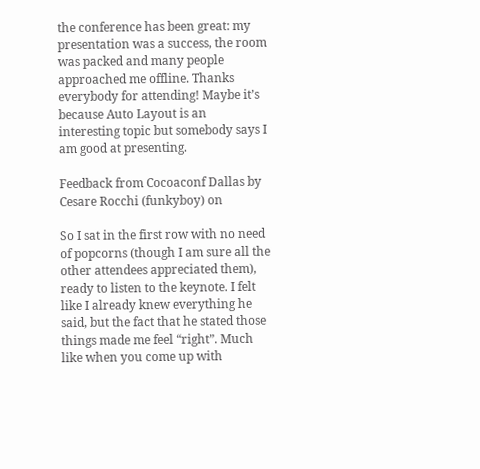the conference has been great: my presentation was a success, the room was packed and many people approached me offline. Thanks everybody for attending! Maybe it’s because Auto Layout is an interesting topic but somebody says I am good at presenting.

Feedback from Cocoaconf Dallas by Cesare Rocchi (funkyboy) on

So I sat in the first row with no need of popcorns (though I am sure all the other attendees appreciated them), ready to listen to the keynote. I felt like I already knew everything he said, but the fact that he stated those things made me feel “right”. Much like when you come up with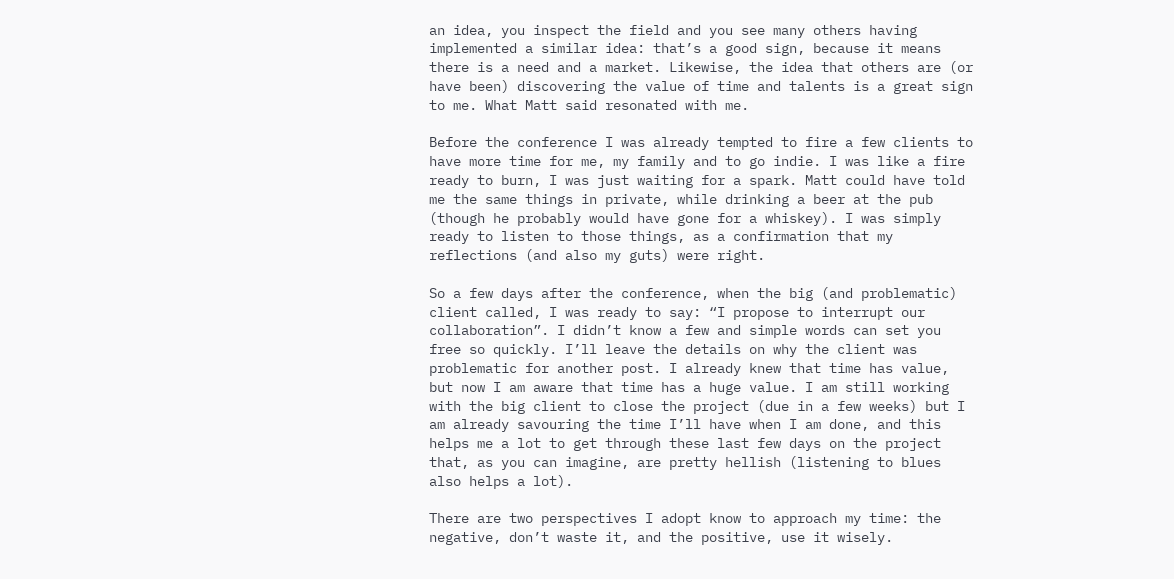an idea, you inspect the field and you see many others having implemented a similar idea: that’s a good sign, because it means there is a need and a market. Likewise, the idea that others are (or have been) discovering the value of time and talents is a great sign to me. What Matt said resonated with me.

Before the conference I was already tempted to fire a few clients to have more time for me, my family and to go indie. I was like a fire ready to burn, I was just waiting for a spark. Matt could have told me the same things in private, while drinking a beer at the pub (though he probably would have gone for a whiskey). I was simply ready to listen to those things, as a confirmation that my reflections (and also my guts) were right.

So a few days after the conference, when the big (and problematic) client called, I was ready to say: “I propose to interrupt our collaboration”. I didn’t know a few and simple words can set you free so quickly. I’ll leave the details on why the client was problematic for another post. I already knew that time has value, but now I am aware that time has a huge value. I am still working with the big client to close the project (due in a few weeks) but I am already savouring the time I’ll have when I am done, and this helps me a lot to get through these last few days on the project that, as you can imagine, are pretty hellish (listening to blues also helps a lot).

There are two perspectives I adopt know to approach my time: the negative, don’t waste it, and the positive, use it wisely.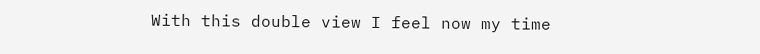With this double view I feel now my time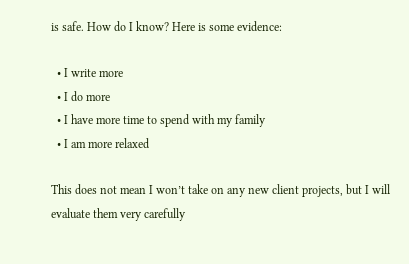is safe. How do I know? Here is some evidence:

  • I write more
  • I do more
  • I have more time to spend with my family
  • I am more relaxed

This does not mean I won’t take on any new client projects, but I will evaluate them very carefully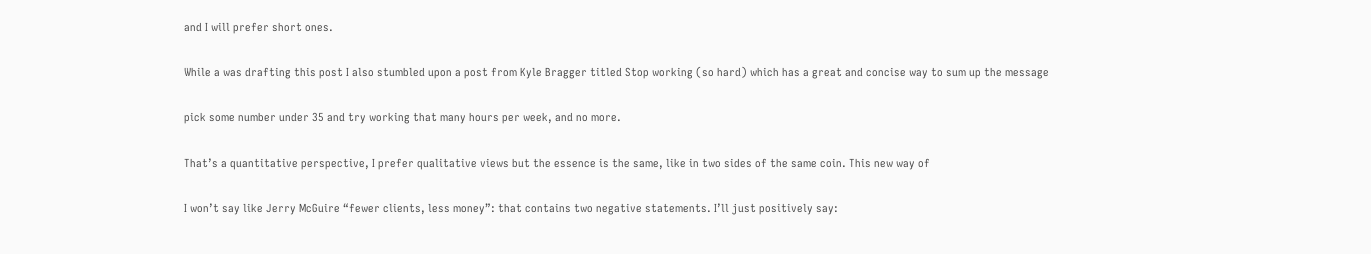and I will prefer short ones.

While a was drafting this post I also stumbled upon a post from Kyle Bragger titled Stop working (so hard) which has a great and concise way to sum up the message

pick some number under 35 and try working that many hours per week, and no more.

That’s a quantitative perspective, I prefer qualitative views but the essence is the same, like in two sides of the same coin. This new way of

I won’t say like Jerry McGuire “fewer clients, less money”: that contains two negative statements. I’ll just positively say: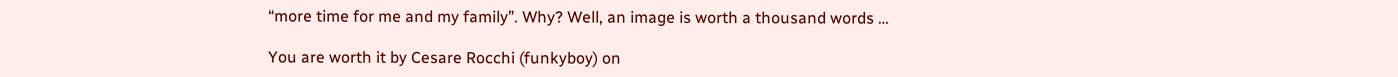“more time for me and my family”. Why? Well, an image is worth a thousand words …

You are worth it by Cesare Rocchi (funkyboy) on